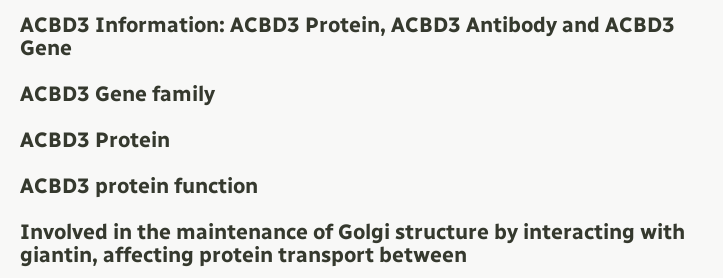ACBD3 Information: ACBD3 Protein, ACBD3 Antibody and ACBD3 Gene

ACBD3 Gene family

ACBD3 Protein

ACBD3 protein function

Involved in the maintenance of Golgi structure by interacting with giantin, affecting protein transport between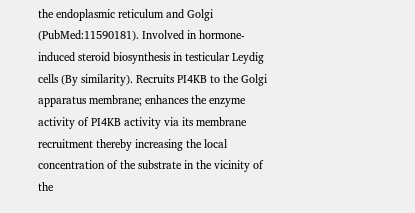the endoplasmic reticulum and Golgi (PubMed:11590181). Involved in hormone-induced steroid biosynthesis in testicular Leydig cells (By similarity). Recruits PI4KB to the Golgi apparatus membrane; enhances the enzyme activity of PI4KB activity via its membrane recruitment thereby increasing the local concentration of the substrate in the vicinity of the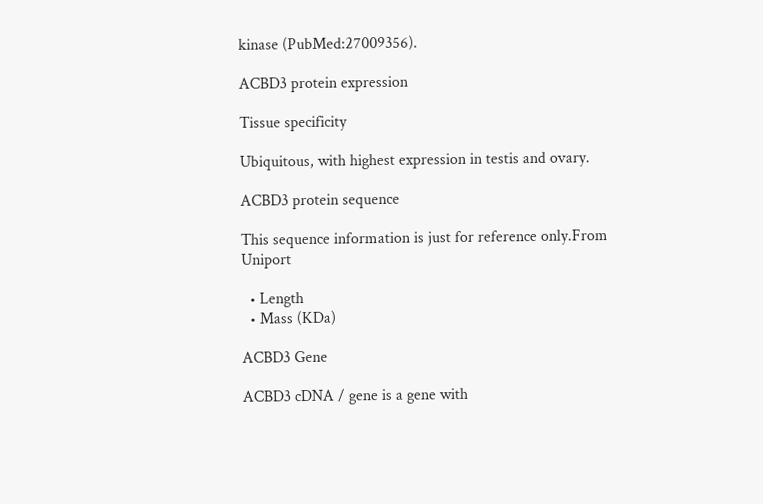kinase (PubMed:27009356).

ACBD3 protein expression

Tissue specificity

Ubiquitous, with highest expression in testis and ovary.

ACBD3 protein sequence

This sequence information is just for reference only.From Uniport

  • Length
  • Mass (KDa)

ACBD3 Gene

ACBD3 cDNA / gene is a gene with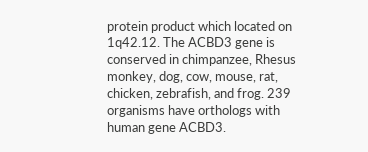protein product which located on 1q42.12. The ACBD3 gene is conserved in chimpanzee, Rhesus monkey, dog, cow, mouse, rat, chicken, zebrafish, and frog. 239 organisms have orthologs with human gene ACBD3.